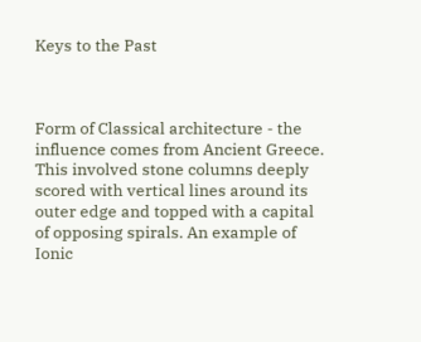Keys to the Past



Form of Classical architecture - the influence comes from Ancient Greece. This involved stone columns deeply scored with vertical lines around its outer edge and topped with a capital of opposing spirals. An example of Ionic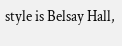style is Belsay Hall,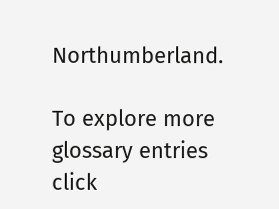Northumberland.

To explore more glossary entries click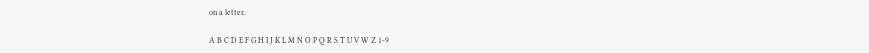on a letter.

A B C D E F G H I J K L M N O P Q R S T U V W Z 1-9